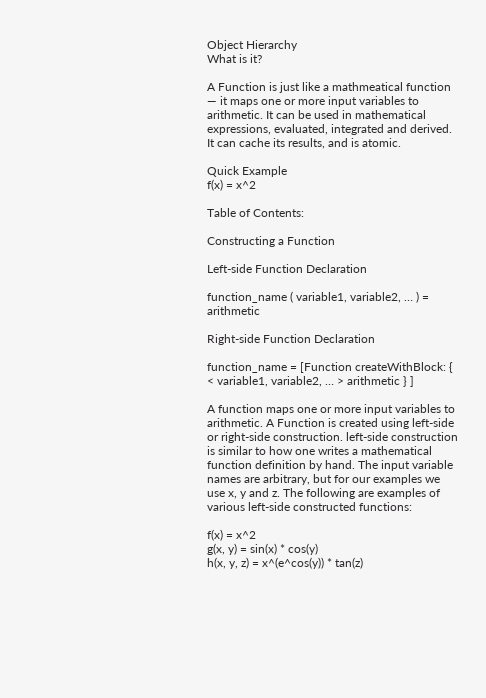Object Hierarchy
What is it?

A Function is just like a mathmeatical function — it maps one or more input variables to arithmetic. It can be used in mathematical expressions, evaluated, integrated and derived. It can cache its results, and is atomic.

Quick Example
f(x) = x^2

Table of Contents:

Constructing a Function

Left-side Function Declaration

function_name ( variable1, variable2, … ) = arithmetic

Right-side Function Declaration

function_name = [Function createWithBlock: { < variable1, variable2, … > arithmetic } ]

A function maps one or more input variables to arithmetic. A Function is created using left-side or right-side construction. left-side construction is similar to how one writes a mathematical function definition by hand. The input variable names are arbitrary, but for our examples we use x, y and z. The following are examples of various left-side constructed functions:

f(x) = x^2
g(x, y) = sin(x) * cos(y)
h(x, y, z) = x^(e^cos(y)) * tan(z)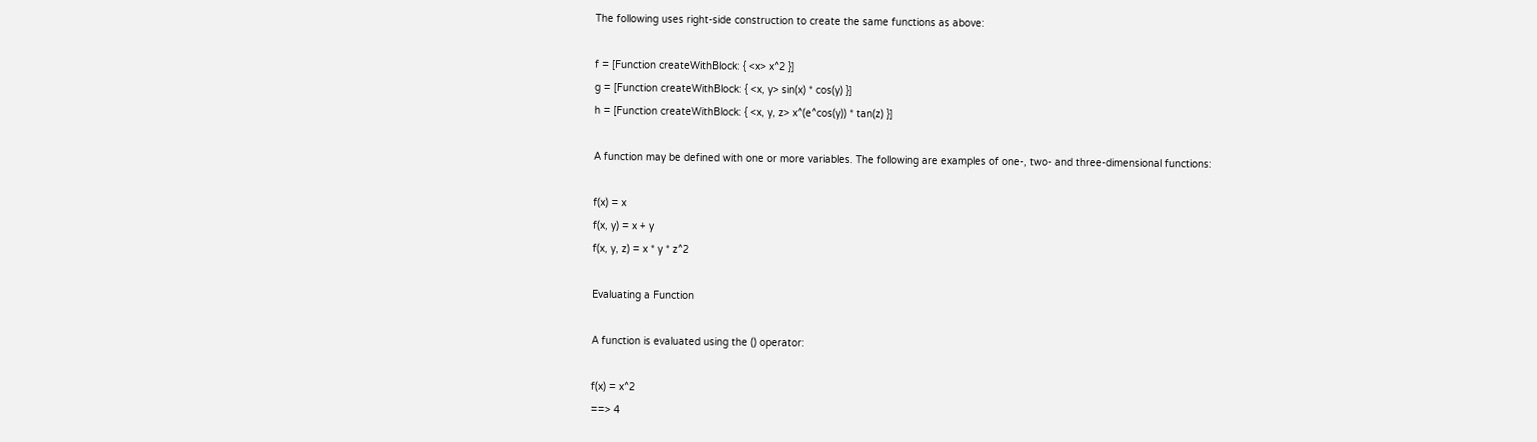The following uses right-side construction to create the same functions as above:

f = [Function createWithBlock: { <x> x^2 }]
g = [Function createWithBlock: { <x, y> sin(x) * cos(y) }]
h = [Function createWithBlock: { <x, y, z> x^(e^cos(y)) * tan(z) }]

A function may be defined with one or more variables. The following are examples of one-, two- and three-dimensional functions:

f(x) = x
f(x, y) = x + y
f(x, y, z) = x * y * z^2

Evaluating a Function

A function is evaluated using the () operator:

f(x) = x^2
==> 4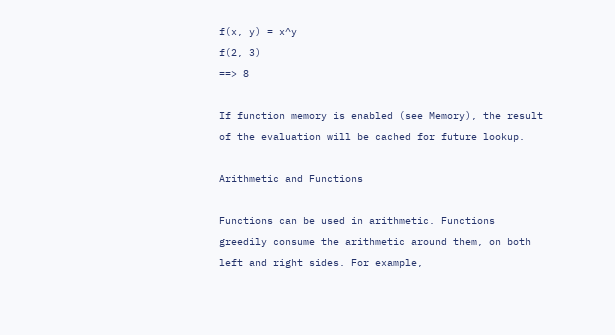f(x, y) = x^y
f(2, 3)
==> 8

If function memory is enabled (see Memory), the result of the evaluation will be cached for future lookup.

Arithmetic and Functions

Functions can be used in arithmetic. Functions greedily consume the arithmetic around them, on both left and right sides. For example,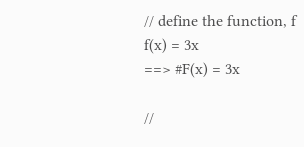// define the function, f
f(x) = 3x
==> #F(x) = 3x

//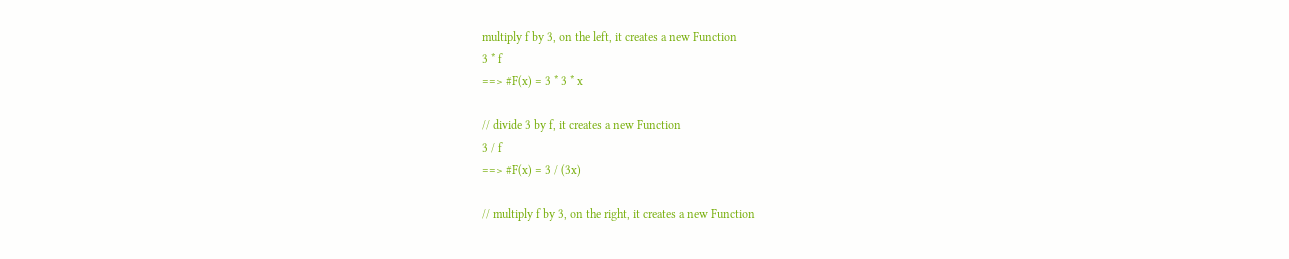multiply f by 3, on the left, it creates a new Function
3 * f
==> #F(x) = 3 * 3 * x

// divide 3 by f, it creates a new Function
3 / f
==> #F(x) = 3 / (3x)

// multiply f by 3, on the right, it creates a new Function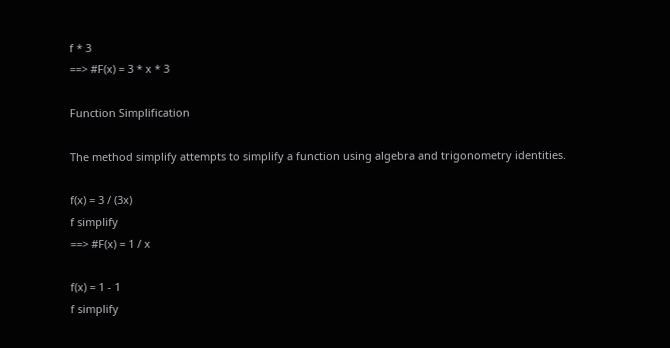f * 3
==> #F(x) = 3 * x * 3

Function Simplification

The method simplify attempts to simplify a function using algebra and trigonometry identities.

f(x) = 3 / (3x)
f simplify
==> #F(x) = 1 / x

f(x) = 1 - 1
f simplify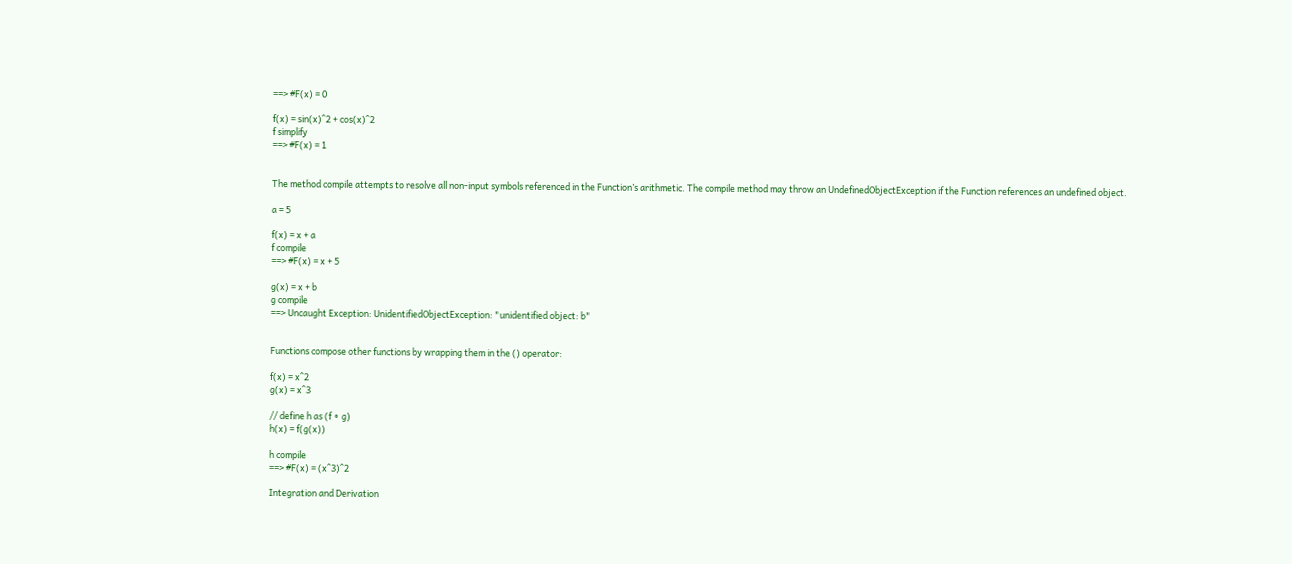==> #F(x) = 0

f(x) = sin(x)^2 + cos(x)^2
f simplify
==> #F(x) = 1


The method compile attempts to resolve all non-input symbols referenced in the Function’s arithmetic. The compile method may throw an UndefinedObjectException if the Function references an undefined object.

a = 5

f(x) = x + a
f compile
==> #F(x) = x + 5

g(x) = x + b
g compile
==> Uncaught Exception: UnidentifiedObjectException: "unidentified object: b"


Functions compose other functions by wrapping them in the () operator:

f(x) = x^2
g(x) = x^3

// define h as (f ∘ g)
h(x) = f(g(x))

h compile
==> #F(x) = (x^3)^2

Integration and Derivation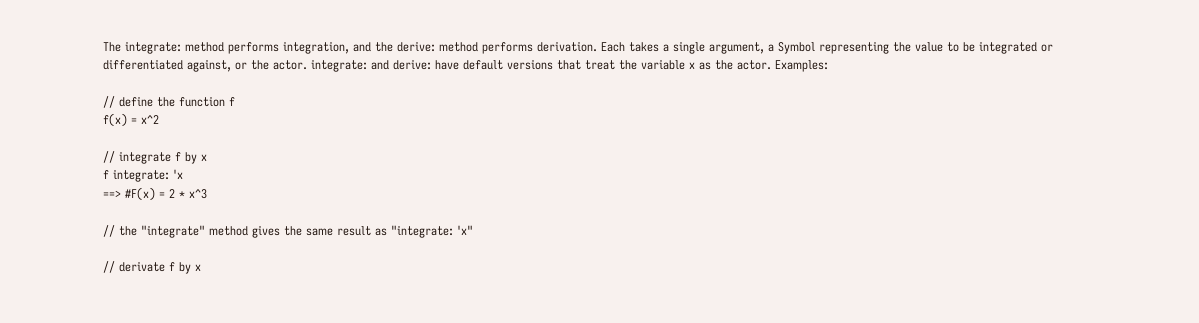The integrate: method performs integration, and the derive: method performs derivation. Each takes a single argument, a Symbol representing the value to be integrated or differentiated against, or the actor. integrate: and derive: have default versions that treat the variable x as the actor. Examples:

// define the function f
f(x) = x^2

// integrate f by x
f integrate: 'x
==> #F(x) = 2 * x^3

// the "integrate" method gives the same result as "integrate: 'x"

// derivate f by x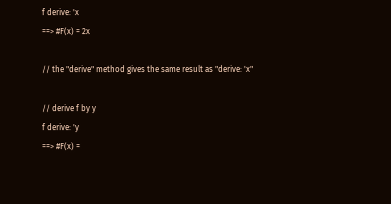f derive: 'x
==> #F(x) = 2x

// the "derive" method gives the same result as "derive: 'x"

// derive f by y
f derive: 'y
==> #F(x) =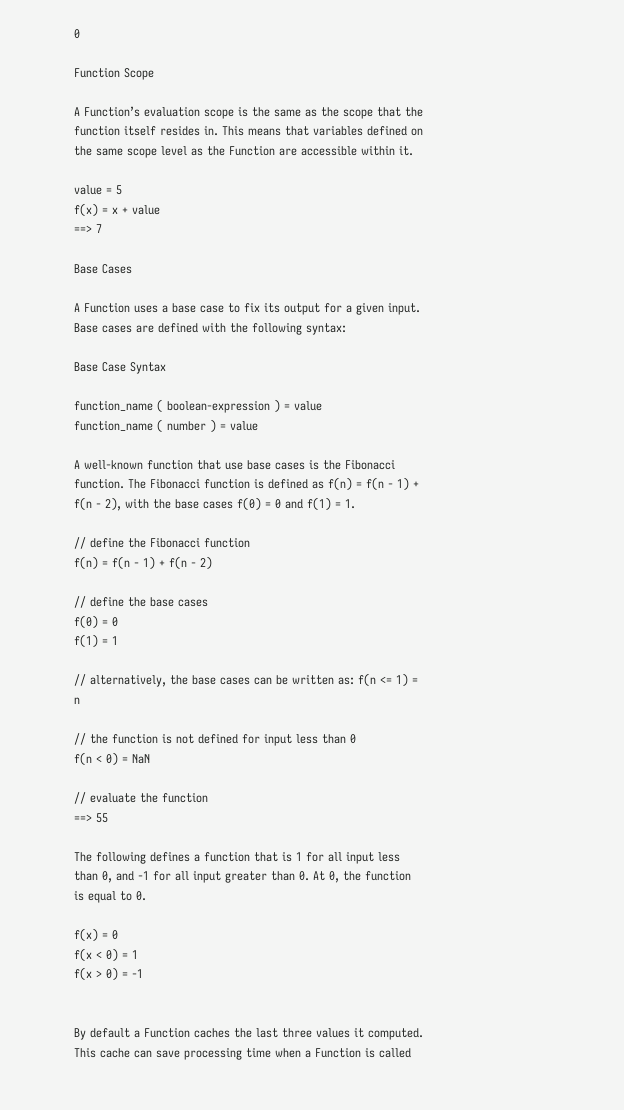0

Function Scope

A Function’s evaluation scope is the same as the scope that the function itself resides in. This means that variables defined on the same scope level as the Function are accessible within it.

value = 5
f(x) = x + value
==> 7

Base Cases

A Function uses a base case to fix its output for a given input. Base cases are defined with the following syntax:

Base Case Syntax

function_name ( boolean-expression ) = value
function_name ( number ) = value

A well-known function that use base cases is the Fibonacci function. The Fibonacci function is defined as f(n) = f(n - 1) + f(n - 2), with the base cases f(0) = 0 and f(1) = 1.

// define the Fibonacci function
f(n) = f(n - 1) + f(n - 2)

// define the base cases
f(0) = 0
f(1) = 1

// alternatively, the base cases can be written as: f(n <= 1) = n

// the function is not defined for input less than 0
f(n < 0) = NaN

// evaluate the function
==> 55

The following defines a function that is 1 for all input less than 0, and -1 for all input greater than 0. At 0, the function is equal to 0.

f(x) = 0
f(x < 0) = 1
f(x > 0) = -1


By default a Function caches the last three values it computed. This cache can save processing time when a Function is called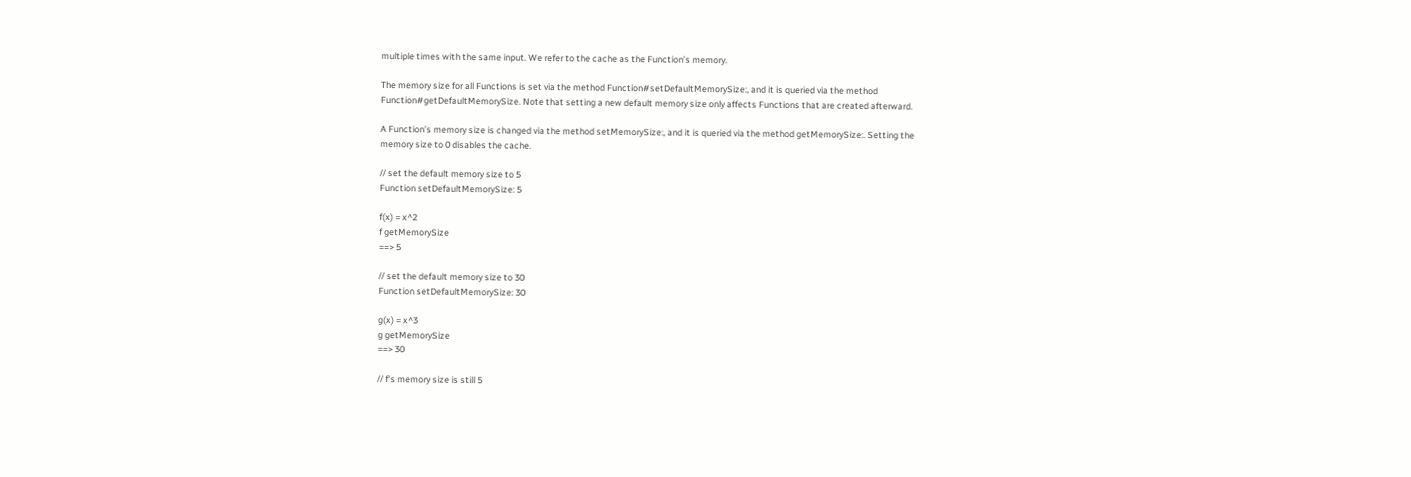multiple times with the same input. We refer to the cache as the Function’s memory.

The memory size for all Functions is set via the method Function#setDefaultMemorySize:, and it is queried via the method Function#getDefaultMemorySize. Note that setting a new default memory size only affects Functions that are created afterward.

A Function’s memory size is changed via the method setMemorySize:, and it is queried via the method getMemorySize:. Setting the memory size to 0 disables the cache.

// set the default memory size to 5
Function setDefaultMemorySize: 5

f(x) = x^2
f getMemorySize
==> 5

// set the default memory size to 30
Function setDefaultMemorySize: 30

g(x) = x^3
g getMemorySize
==> 30

// f's memory size is still 5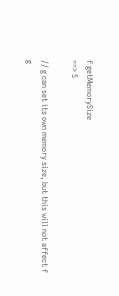f getMemorySize
==> 5

// g can set its own memory size, but this will not affect f
g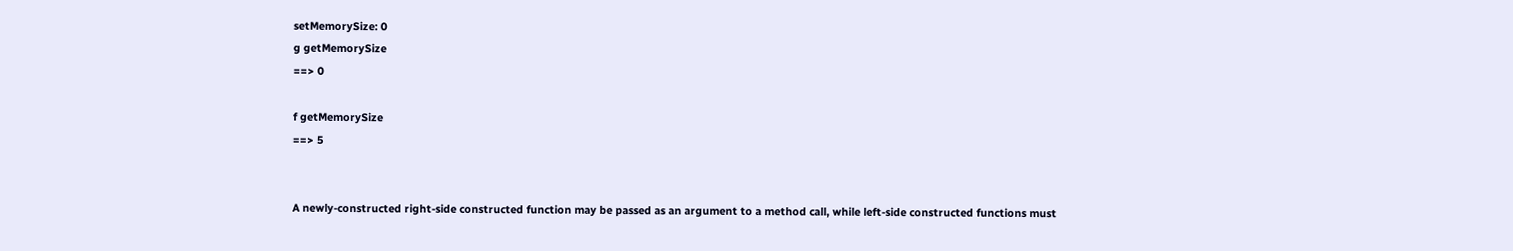setMemorySize: 0
g getMemorySize
==> 0

f getMemorySize
==> 5


A newly-constructed right-side constructed function may be passed as an argument to a method call, while left-side constructed functions must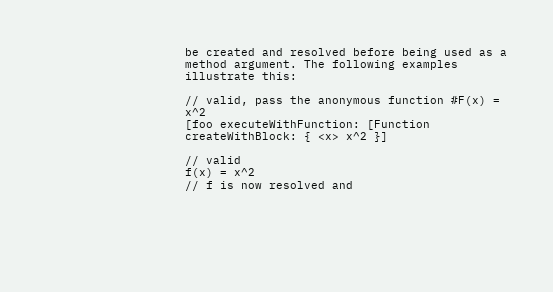be created and resolved before being used as a method argument. The following examples illustrate this:

// valid, pass the anonymous function #F(x) = x^2
[foo executeWithFunction: [Function createWithBlock: { <x> x^2 }]

// valid
f(x) = x^2
// f is now resolved and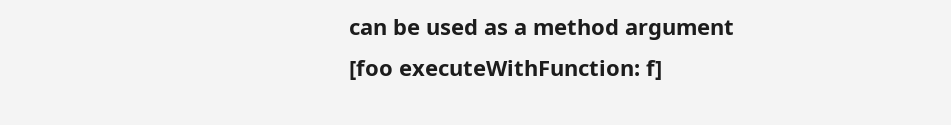can be used as a method argument
[foo executeWithFunction: f]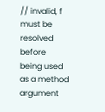// invalid, f must be resolved before being used as a method argument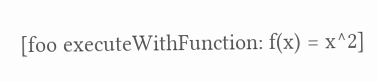[foo executeWithFunction: f(x) = x^2]